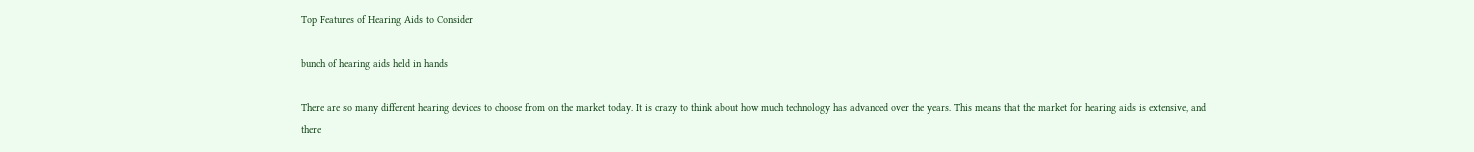Top Features of Hearing Aids to Consider

bunch of hearing aids held in hands

There are so many different hearing devices to choose from on the market today. It is crazy to think about how much technology has advanced over the years. This means that the market for hearing aids is extensive, and there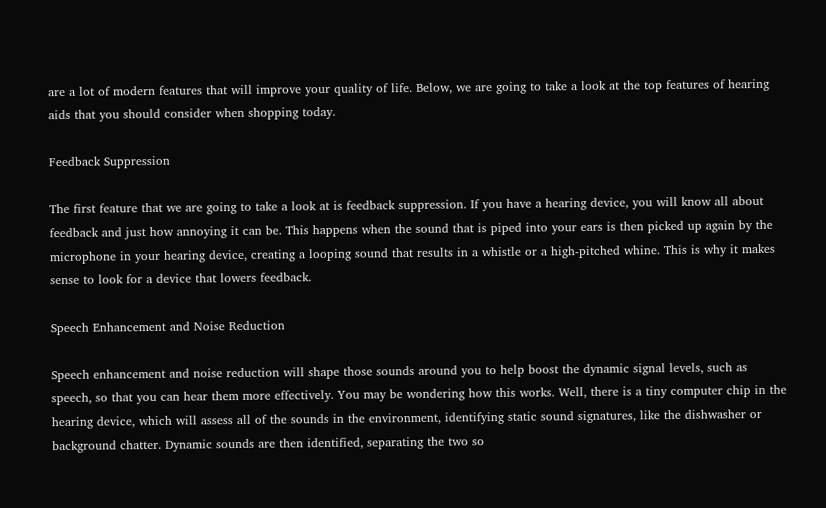are a lot of modern features that will improve your quality of life. Below, we are going to take a look at the top features of hearing aids that you should consider when shopping today.

Feedback Suppression

The first feature that we are going to take a look at is feedback suppression. If you have a hearing device, you will know all about feedback and just how annoying it can be. This happens when the sound that is piped into your ears is then picked up again by the microphone in your hearing device, creating a looping sound that results in a whistle or a high-pitched whine. This is why it makes sense to look for a device that lowers feedback.

Speech Enhancement and Noise Reduction

Speech enhancement and noise reduction will shape those sounds around you to help boost the dynamic signal levels, such as speech, so that you can hear them more effectively. You may be wondering how this works. Well, there is a tiny computer chip in the hearing device, which will assess all of the sounds in the environment, identifying static sound signatures, like the dishwasher or background chatter. Dynamic sounds are then identified, separating the two so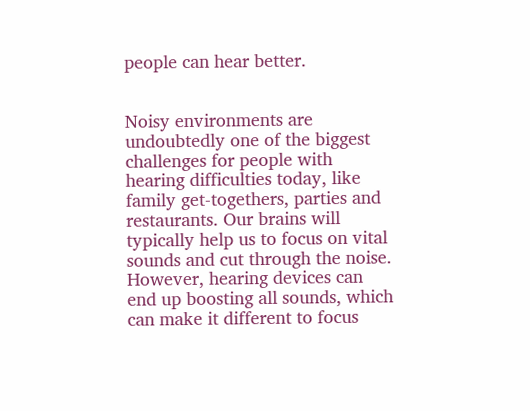people can hear better.


Noisy environments are undoubtedly one of the biggest challenges for people with hearing difficulties today, like family get-togethers, parties and restaurants. Our brains will typically help us to focus on vital sounds and cut through the noise. However, hearing devices can end up boosting all sounds, which can make it different to focus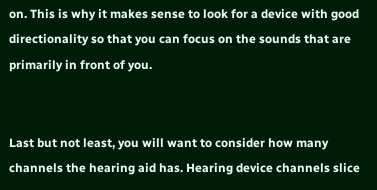on. This is why it makes sense to look for a device with good directionality so that you can focus on the sounds that are primarily in front of you.


Last but not least, you will want to consider how many channels the hearing aid has. Hearing device channels slice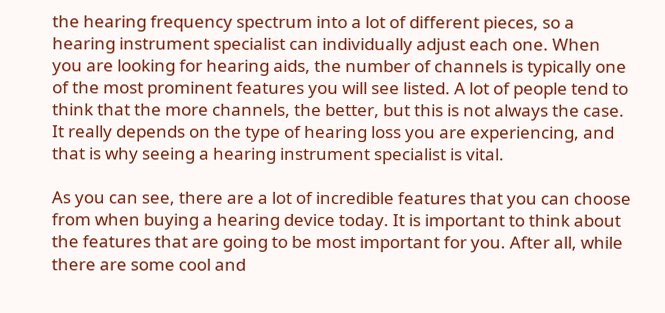the hearing frequency spectrum into a lot of different pieces, so a hearing instrument specialist can individually adjust each one. When you are looking for hearing aids, the number of channels is typically one of the most prominent features you will see listed. A lot of people tend to think that the more channels, the better, but this is not always the case. It really depends on the type of hearing loss you are experiencing, and that is why seeing a hearing instrument specialist is vital.

As you can see, there are a lot of incredible features that you can choose from when buying a hearing device today. It is important to think about the features that are going to be most important for you. After all, while there are some cool and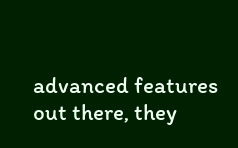advanced features out there, they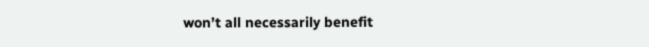won’t all necessarily benefit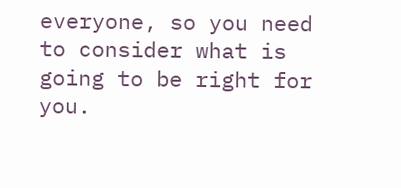everyone, so you need to consider what is going to be right for you.